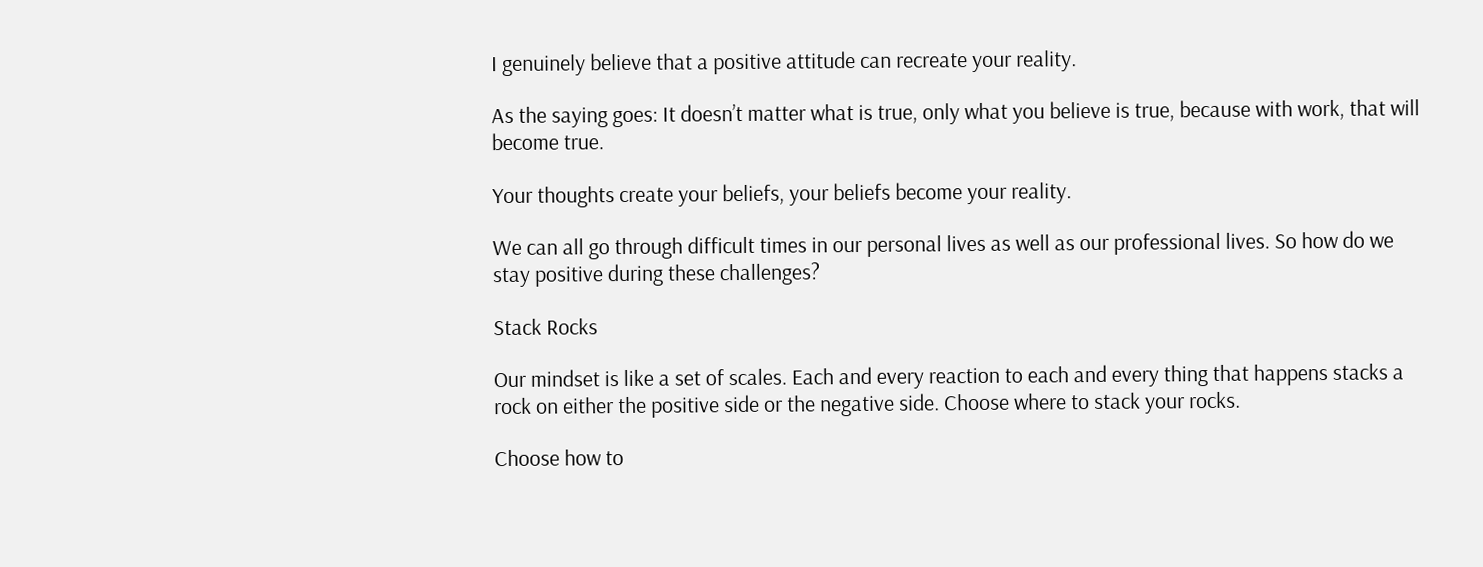I genuinely believe that a positive attitude can recreate your reality.

As the saying goes: It doesn’t matter what is true, only what you believe is true, because with work, that will become true.

Your thoughts create your beliefs, your beliefs become your reality.

We can all go through difficult times in our personal lives as well as our professional lives. So how do we stay positive during these challenges?

Stack Rocks

Our mindset is like a set of scales. Each and every reaction to each and every thing that happens stacks a rock on either the positive side or the negative side. Choose where to stack your rocks.

Choose how to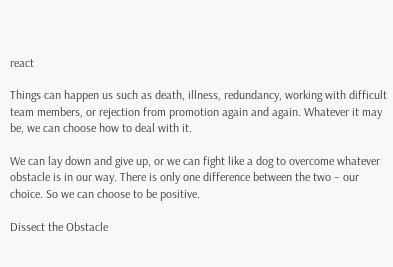react

Things can happen us such as death, illness, redundancy, working with difficult team members, or rejection from promotion again and again. Whatever it may be, we can choose how to deal with it.

We can lay down and give up, or we can fight like a dog to overcome whatever obstacle is in our way. There is only one difference between the two – our choice. So we can choose to be positive.

Dissect the Obstacle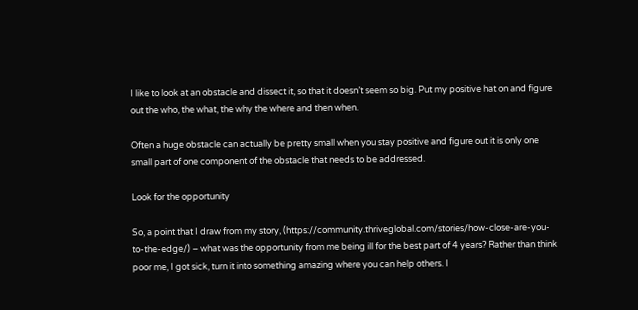I like to look at an obstacle and dissect it, so that it doesn’t seem so big. Put my positive hat on and figure out the who, the what, the why the where and then when.

Often a huge obstacle can actually be pretty small when you stay positive and figure out it is only one small part of one component of the obstacle that needs to be addressed.

Look for the opportunity

So, a point that I draw from my story, (https://community.thriveglobal.com/stories/how-close-are-you-to-the-edge/) – what was the opportunity from me being ill for the best part of 4 years? Rather than think poor me, I got sick, turn it into something amazing where you can help others. I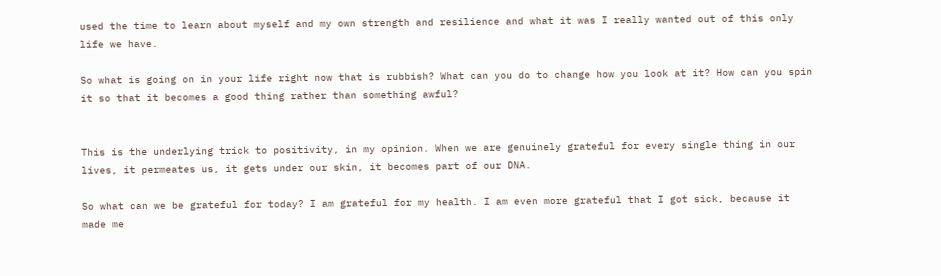used the time to learn about myself and my own strength and resilience and what it was I really wanted out of this only life we have.

So what is going on in your life right now that is rubbish? What can you do to change how you look at it? How can you spin it so that it becomes a good thing rather than something awful?


This is the underlying trick to positivity, in my opinion. When we are genuinely grateful for every single thing in our lives, it permeates us, it gets under our skin, it becomes part of our DNA.

So what can we be grateful for today? I am grateful for my health. I am even more grateful that I got sick, because it made me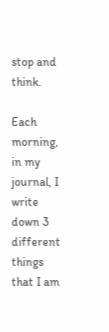stop and think.

Each morning, in my journal, I write down 3 different things that I am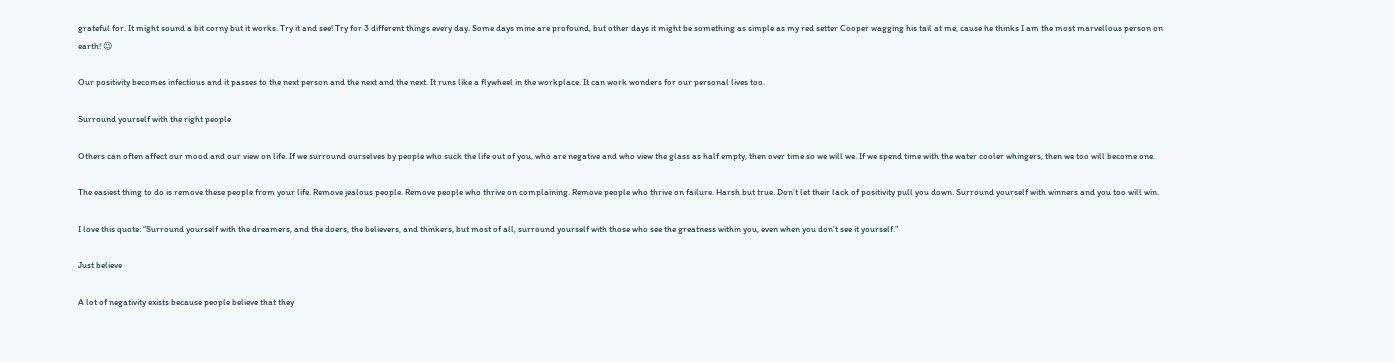grateful for. It might sound a bit corny but it works. Try it and see! Try for 3 different things every day. Some days mine are profound, but other days it might be something as simple as my red setter Cooper wagging his tail at me, cause he thinks I am the most marvellous person on earth! 😉

Our positivity becomes infectious and it passes to the next person and the next and the next. It runs like a flywheel in the workplace. It can work wonders for our personal lives too.

Surround yourself with the right people

Others can often affect our mood and our view on life. If we surround ourselves by people who suck the life out of you, who are negative and who view the glass as half empty, then over time so we will we. If we spend time with the water cooler whingers, then we too will become one.

The easiest thing to do is remove these people from your life. Remove jealous people. Remove people who thrive on complaining. Remove people who thrive on failure. Harsh but true. Don’t let their lack of positivity pull you down. Surround yourself with winners and you too will win.

I love this quote: “Surround yourself with the dreamers, and the doers, the believers, and thinkers, but most of all, surround yourself with those who see the greatness within you, even when you don’t see it yourself.”

Just believe

A lot of negativity exists because people believe that they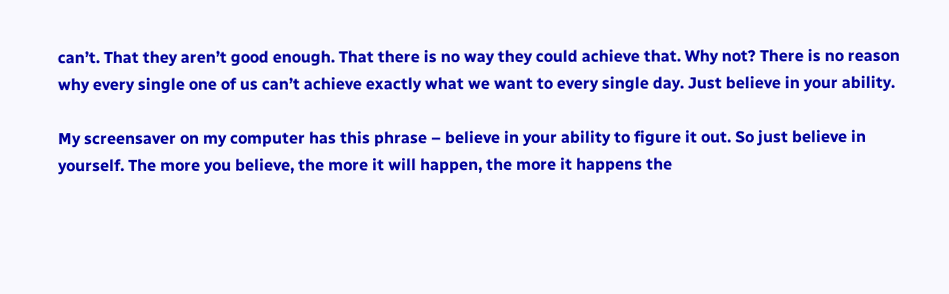can’t. That they aren’t good enough. That there is no way they could achieve that. Why not? There is no reason why every single one of us can’t achieve exactly what we want to every single day. Just believe in your ability.

My screensaver on my computer has this phrase – believe in your ability to figure it out. So just believe in yourself. The more you believe, the more it will happen, the more it happens the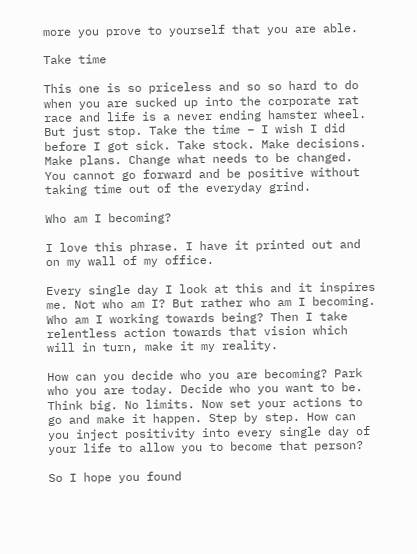more you prove to yourself that you are able.

Take time

This one is so priceless and so so hard to do when you are sucked up into the corporate rat race and life is a never ending hamster wheel. But just stop. Take the time – I wish I did before I got sick. Take stock. Make decisions. Make plans. Change what needs to be changed. You cannot go forward and be positive without taking time out of the everyday grind.

Who am I becoming?

I love this phrase. I have it printed out and on my wall of my office.

Every single day I look at this and it inspires me. Not who am I? But rather who am I becoming. Who am I working towards being? Then I take relentless action towards that vision which will in turn, make it my reality.

How can you decide who you are becoming? Park who you are today. Decide who you want to be. Think big. No limits. Now set your actions to go and make it happen. Step by step. How can you inject positivity into every single day of your life to allow you to become that person?

So I hope you found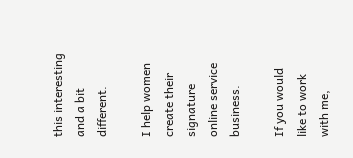this interesting and a bit different.

I help women create their signature online service business.

If you would like to work with me,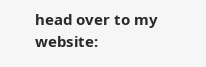head over to my website: